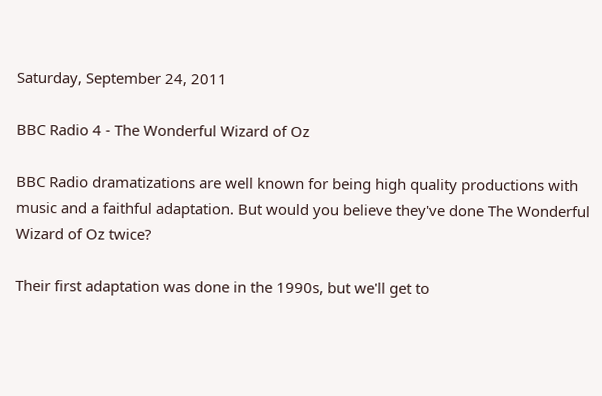Saturday, September 24, 2011

BBC Radio 4 - The Wonderful Wizard of Oz

BBC Radio dramatizations are well known for being high quality productions with music and a faithful adaptation. But would you believe they've done The Wonderful Wizard of Oz twice?

Their first adaptation was done in the 1990s, but we'll get to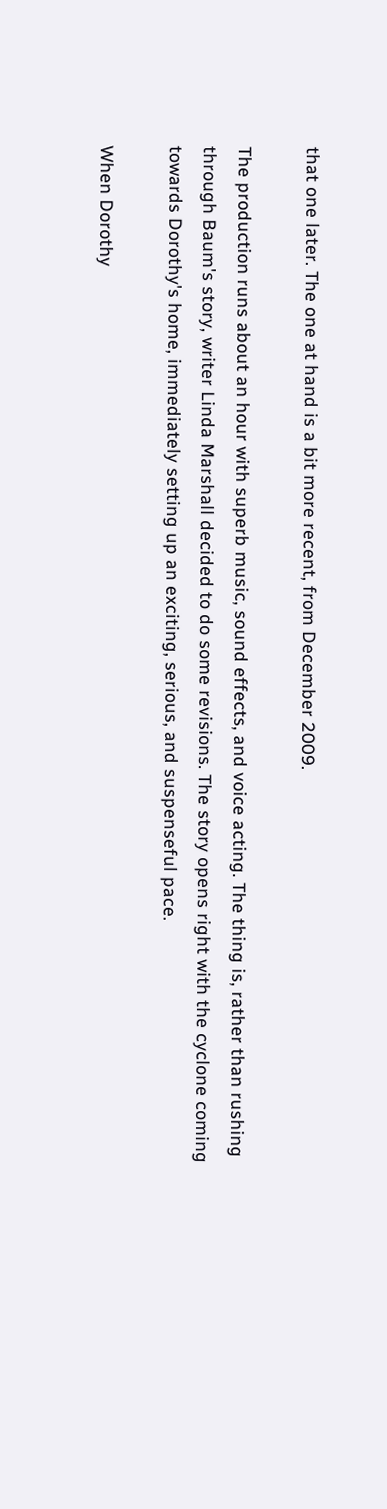that one later. The one at hand is a bit more recent, from December 2009.

The production runs about an hour with superb music, sound effects, and voice acting. The thing is, rather than rushing through Baum's story, writer Linda Marshall decided to do some revisions. The story opens right with the cyclone coming towards Dorothy's home, immediately setting up an exciting, serious, and suspenseful pace.

When Dorothy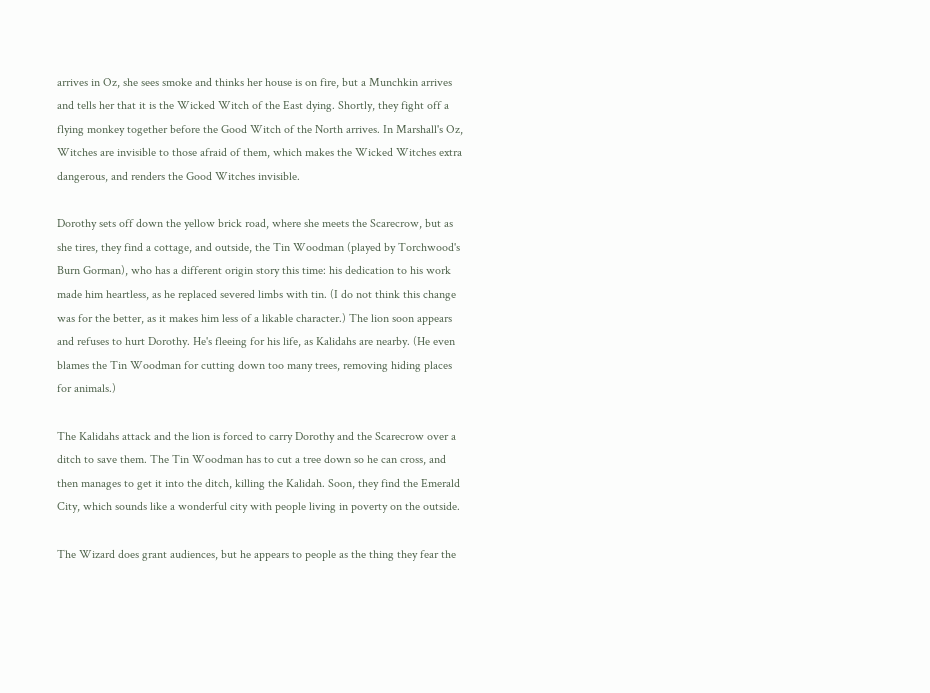arrives in Oz, she sees smoke and thinks her house is on fire, but a Munchkin arrives and tells her that it is the Wicked Witch of the East dying. Shortly, they fight off a flying monkey together before the Good Witch of the North arrives. In Marshall's Oz, Witches are invisible to those afraid of them, which makes the Wicked Witches extra dangerous, and renders the Good Witches invisible.

Dorothy sets off down the yellow brick road, where she meets the Scarecrow, but as she tires, they find a cottage, and outside, the Tin Woodman (played by Torchwood's Burn Gorman), who has a different origin story this time: his dedication to his work made him heartless, as he replaced severed limbs with tin. (I do not think this change was for the better, as it makes him less of a likable character.) The lion soon appears and refuses to hurt Dorothy. He's fleeing for his life, as Kalidahs are nearby. (He even blames the Tin Woodman for cutting down too many trees, removing hiding places for animals.)

The Kalidahs attack and the lion is forced to carry Dorothy and the Scarecrow over a ditch to save them. The Tin Woodman has to cut a tree down so he can cross, and then manages to get it into the ditch, killing the Kalidah. Soon, they find the Emerald City, which sounds like a wonderful city with people living in poverty on the outside.

The Wizard does grant audiences, but he appears to people as the thing they fear the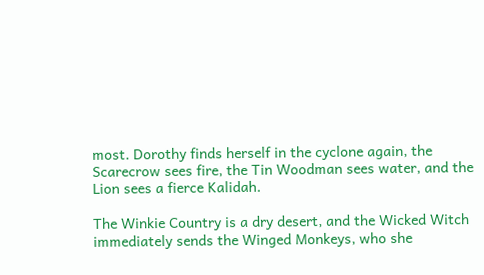most. Dorothy finds herself in the cyclone again, the Scarecrow sees fire, the Tin Woodman sees water, and the Lion sees a fierce Kalidah.

The Winkie Country is a dry desert, and the Wicked Witch immediately sends the Winged Monkeys, who she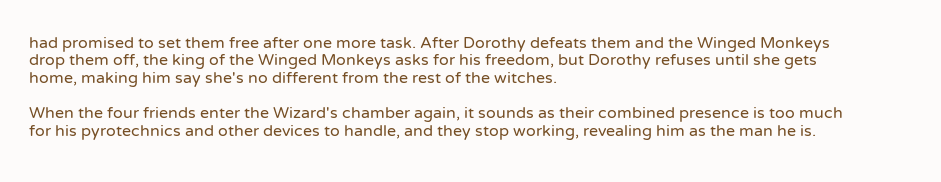had promised to set them free after one more task. After Dorothy defeats them and the Winged Monkeys drop them off, the king of the Winged Monkeys asks for his freedom, but Dorothy refuses until she gets home, making him say she's no different from the rest of the witches.

When the four friends enter the Wizard's chamber again, it sounds as their combined presence is too much for his pyrotechnics and other devices to handle, and they stop working, revealing him as the man he is.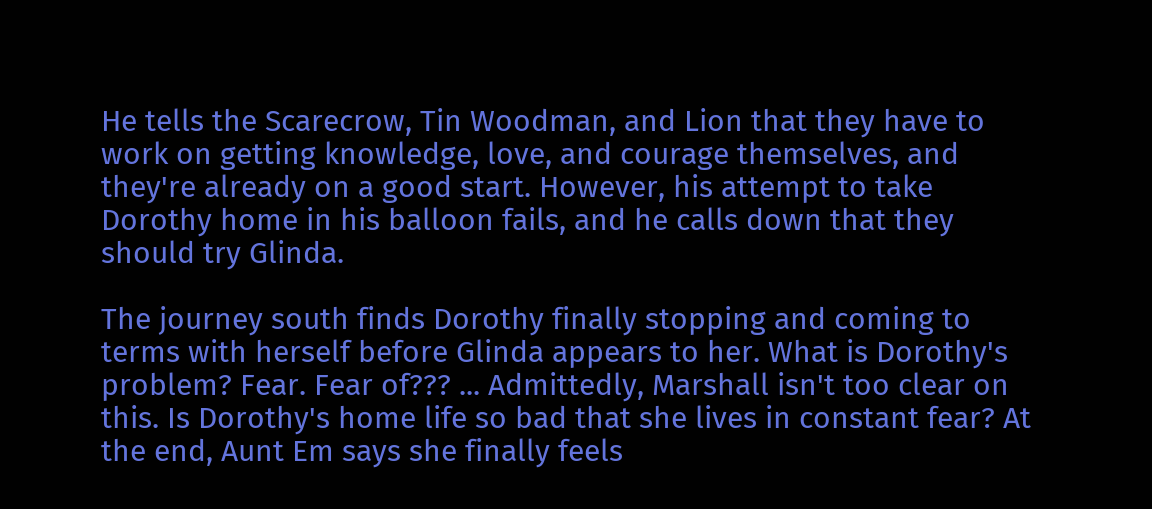He tells the Scarecrow, Tin Woodman, and Lion that they have to work on getting knowledge, love, and courage themselves, and they're already on a good start. However, his attempt to take Dorothy home in his balloon fails, and he calls down that they should try Glinda.

The journey south finds Dorothy finally stopping and coming to terms with herself before Glinda appears to her. What is Dorothy's problem? Fear. Fear of??? ... Admittedly, Marshall isn't too clear on this. Is Dorothy's home life so bad that she lives in constant fear? At the end, Aunt Em says she finally feels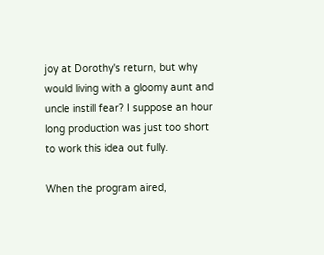joy at Dorothy's return, but why would living with a gloomy aunt and uncle instill fear? I suppose an hour long production was just too short to work this idea out fully.

When the program aired,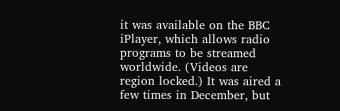it was available on the BBC iPlayer, which allows radio programs to be streamed worldwide. (Videos are region locked.) It was aired a few times in December, but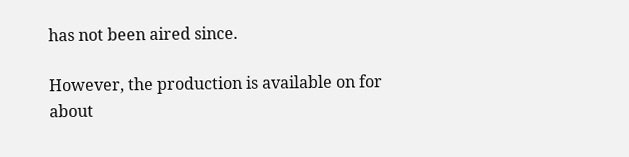has not been aired since.

However, the production is available on for about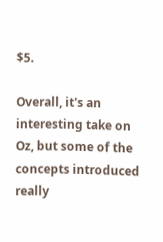$5.

Overall, it's an interesting take on Oz, but some of the concepts introduced really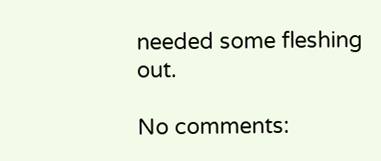needed some fleshing out.

No comments: